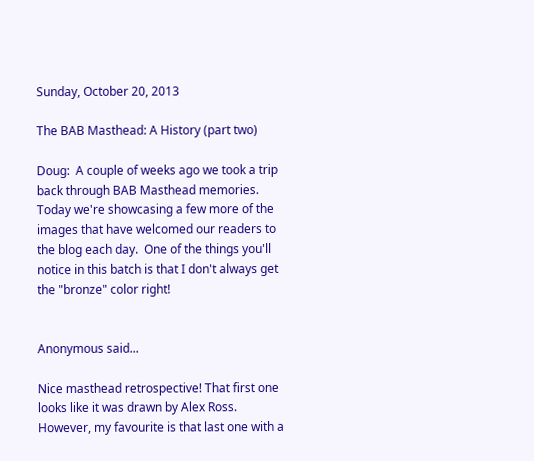Sunday, October 20, 2013

The BAB Masthead: A History (part two)

Doug:  A couple of weeks ago we took a trip back through BAB Masthead memories.  Today we're showcasing a few more of the images that have welcomed our readers to the blog each day.  One of the things you'll notice in this batch is that I don't always get the "bronze" color right!


Anonymous said...

Nice masthead retrospective! That first one looks like it was drawn by Alex Ross. However, my favourite is that last one with a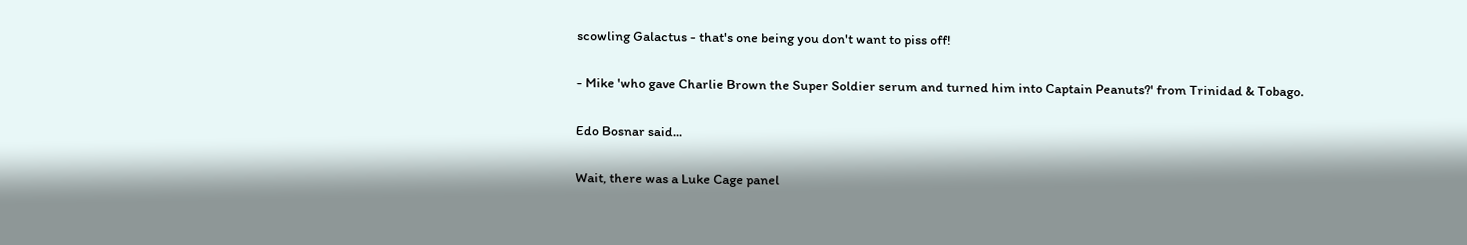scowling Galactus - that's one being you don't want to piss off!

- Mike 'who gave Charlie Brown the Super Soldier serum and turned him into Captain Peanuts?' from Trinidad & Tobago.

Edo Bosnar said...

Wait, there was a Luke Cage panel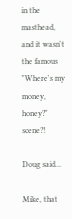in the masthead, and it wasn't the famous "Where's my money, honey?" scene?!

Doug said...

Mike, that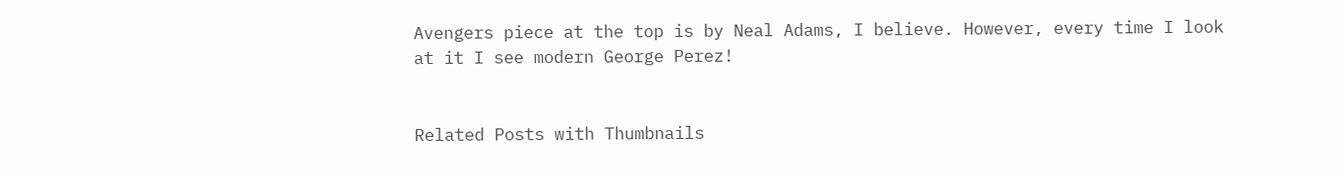Avengers piece at the top is by Neal Adams, I believe. However, every time I look at it I see modern George Perez!


Related Posts with Thumbnails